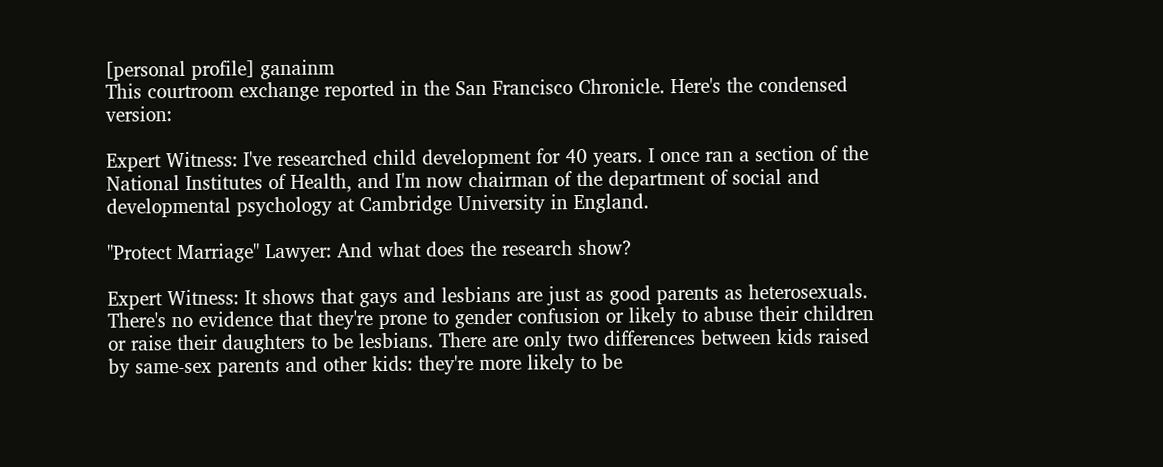[personal profile] ganainm
This courtroom exchange reported in the San Francisco Chronicle. Here's the condensed version:

Expert Witness: I've researched child development for 40 years. I once ran a section of the National Institutes of Health, and I'm now chairman of the department of social and developmental psychology at Cambridge University in England.

"Protect Marriage" Lawyer: And what does the research show?

Expert Witness: It shows that gays and lesbians are just as good parents as heterosexuals. There's no evidence that they're prone to gender confusion or likely to abuse their children or raise their daughters to be lesbians. There are only two differences between kids raised by same-sex parents and other kids: they're more likely to be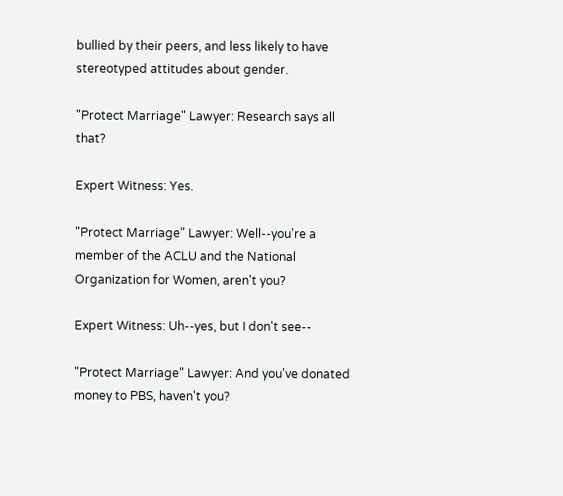bullied by their peers, and less likely to have stereotyped attitudes about gender.

"Protect Marriage" Lawyer: Research says all that?

Expert Witness: Yes.

"Protect Marriage" Lawyer: Well--you're a member of the ACLU and the National Organization for Women, aren't you?

Expert Witness: Uh--yes, but I don't see--

"Protect Marriage" Lawyer: And you've donated money to PBS, haven't you?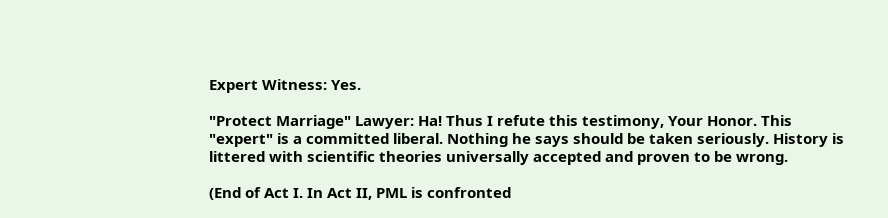Expert Witness: Yes.

"Protect Marriage" Lawyer: Ha! Thus I refute this testimony, Your Honor. This "expert" is a committed liberal. Nothing he says should be taken seriously. History is littered with scientific theories universally accepted and proven to be wrong.

(End of Act I. In Act II, PML is confronted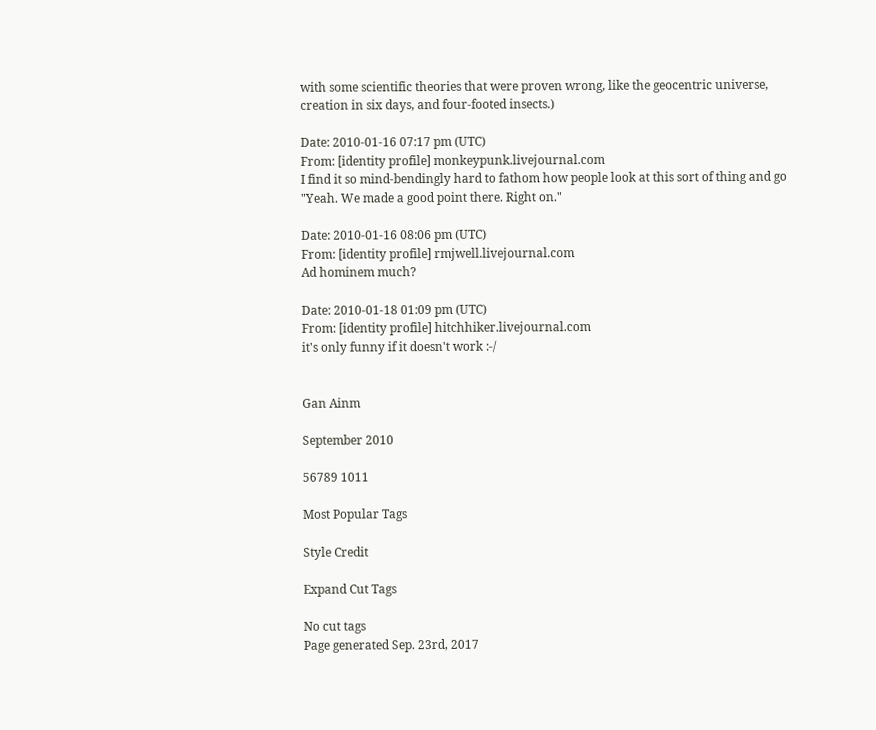with some scientific theories that were proven wrong, like the geocentric universe, creation in six days, and four-footed insects.)

Date: 2010-01-16 07:17 pm (UTC)
From: [identity profile] monkeypunk.livejournal.com
I find it so mind-bendingly hard to fathom how people look at this sort of thing and go "Yeah. We made a good point there. Right on."

Date: 2010-01-16 08:06 pm (UTC)
From: [identity profile] rmjwell.livejournal.com
Ad hominem much?

Date: 2010-01-18 01:09 pm (UTC)
From: [identity profile] hitchhiker.livejournal.com
it's only funny if it doesn't work :-/


Gan Ainm

September 2010

56789 1011

Most Popular Tags

Style Credit

Expand Cut Tags

No cut tags
Page generated Sep. 23rd, 2017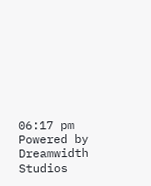06:17 pm
Powered by Dreamwidth Studios